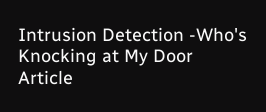Intrusion Detection -Who's Knocking at My Door
Article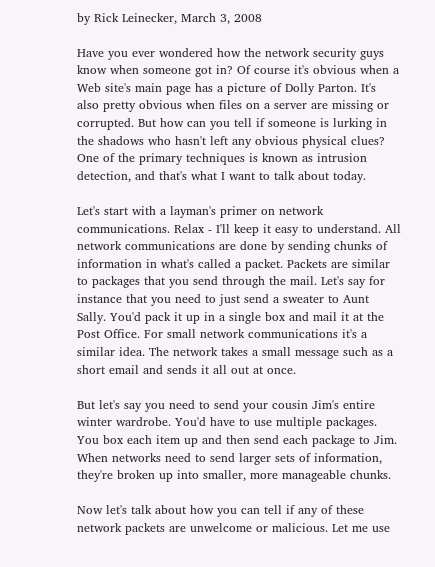by Rick Leinecker, March 3, 2008

Have you ever wondered how the network security guys know when someone got in? Of course it's obvious when a Web site's main page has a picture of Dolly Parton. It's also pretty obvious when files on a server are missing or corrupted. But how can you tell if someone is lurking in the shadows who hasn't left any obvious physical clues? One of the primary techniques is known as intrusion detection, and that's what I want to talk about today.

Let's start with a layman's primer on network communications. Relax - I'll keep it easy to understand. All network communications are done by sending chunks of information in what's called a packet. Packets are similar to packages that you send through the mail. Let's say for instance that you need to just send a sweater to Aunt Sally. You'd pack it up in a single box and mail it at the Post Office. For small network communications it's a similar idea. The network takes a small message such as a short email and sends it all out at once.

But let's say you need to send your cousin Jim's entire winter wardrobe. You'd have to use multiple packages. You box each item up and then send each package to Jim. When networks need to send larger sets of information, they're broken up into smaller, more manageable chunks.

Now let's talk about how you can tell if any of these network packets are unwelcome or malicious. Let me use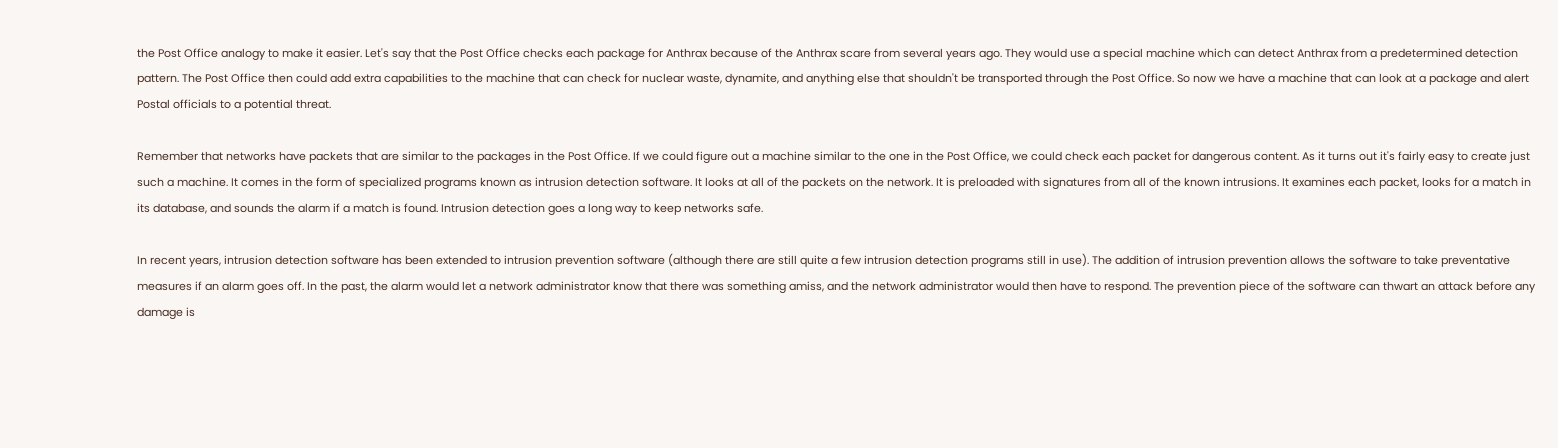the Post Office analogy to make it easier. Let's say that the Post Office checks each package for Anthrax because of the Anthrax scare from several years ago. They would use a special machine which can detect Anthrax from a predetermined detection pattern. The Post Office then could add extra capabilities to the machine that can check for nuclear waste, dynamite, and anything else that shouldn't be transported through the Post Office. So now we have a machine that can look at a package and alert Postal officials to a potential threat.

Remember that networks have packets that are similar to the packages in the Post Office. If we could figure out a machine similar to the one in the Post Office, we could check each packet for dangerous content. As it turns out it's fairly easy to create just such a machine. It comes in the form of specialized programs known as intrusion detection software. It looks at all of the packets on the network. It is preloaded with signatures from all of the known intrusions. It examines each packet, looks for a match in its database, and sounds the alarm if a match is found. Intrusion detection goes a long way to keep networks safe.

In recent years, intrusion detection software has been extended to intrusion prevention software (although there are still quite a few intrusion detection programs still in use). The addition of intrusion prevention allows the software to take preventative measures if an alarm goes off. In the past, the alarm would let a network administrator know that there was something amiss, and the network administrator would then have to respond. The prevention piece of the software can thwart an attack before any damage is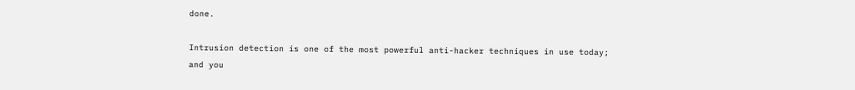done.

Intrusion detection is one of the most powerful anti-hacker techniques in use today; and you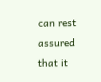can rest assured that it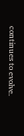continues to evolve.